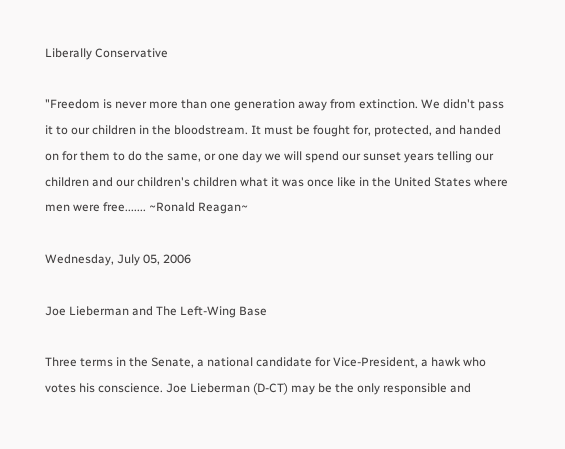Liberally Conservative

"Freedom is never more than one generation away from extinction. We didn't pass it to our children in the bloodstream. It must be fought for, protected, and handed on for them to do the same, or one day we will spend our sunset years telling our children and our children's children what it was once like in the United States where men were free....... ~Ronald Reagan~

Wednesday, July 05, 2006

Joe Lieberman and The Left-Wing Base

Three terms in the Senate, a national candidate for Vice-President, a hawk who votes his conscience. Joe Lieberman (D-CT) may be the only responsible and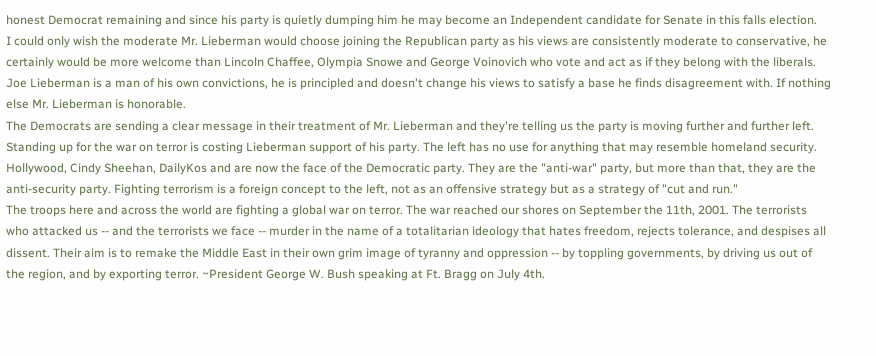honest Democrat remaining and since his party is quietly dumping him he may become an Independent candidate for Senate in this falls election.
I could only wish the moderate Mr. Lieberman would choose joining the Republican party as his views are consistently moderate to conservative, he certainly would be more welcome than Lincoln Chaffee, Olympia Snowe and George Voinovich who vote and act as if they belong with the liberals.
Joe Lieberman is a man of his own convictions, he is principled and doesn't change his views to satisfy a base he finds disagreement with. If nothing else Mr. Lieberman is honorable.
The Democrats are sending a clear message in their treatment of Mr. Lieberman and they're telling us the party is moving further and further left. Standing up for the war on terror is costing Lieberman support of his party. The left has no use for anything that may resemble homeland security.
Hollywood, Cindy Sheehan, DailyKos and are now the face of the Democratic party. They are the "anti-war" party, but more than that, they are the anti-security party. Fighting terrorism is a foreign concept to the left, not as an offensive strategy but as a strategy of "cut and run."
The troops here and across the world are fighting a global war on terror. The war reached our shores on September the 11th, 2001. The terrorists who attacked us -- and the terrorists we face -- murder in the name of a totalitarian ideology that hates freedom, rejects tolerance, and despises all dissent. Their aim is to remake the Middle East in their own grim image of tyranny and oppression -- by toppling governments, by driving us out of the region, and by exporting terror. ~President George W. Bush speaking at Ft. Bragg on July 4th.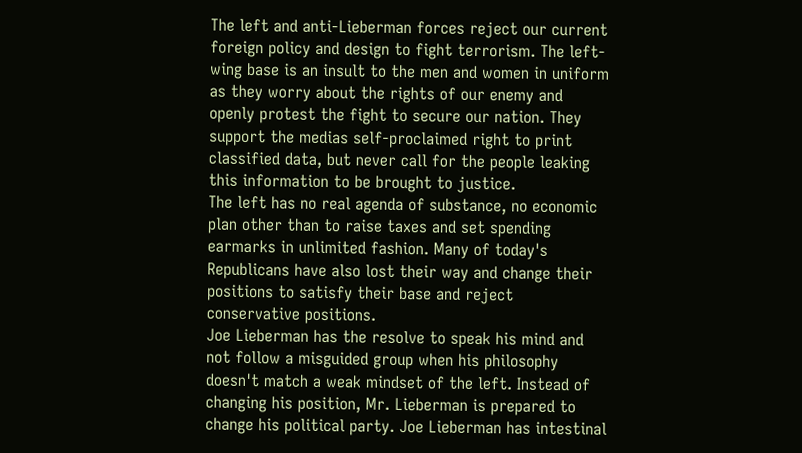The left and anti-Lieberman forces reject our current foreign policy and design to fight terrorism. The left-wing base is an insult to the men and women in uniform as they worry about the rights of our enemy and openly protest the fight to secure our nation. They support the medias self-proclaimed right to print classified data, but never call for the people leaking this information to be brought to justice.
The left has no real agenda of substance, no economic plan other than to raise taxes and set spending earmarks in unlimited fashion. Many of today's Republicans have also lost their way and change their positions to satisfy their base and reject conservative positions.
Joe Lieberman has the resolve to speak his mind and not follow a misguided group when his philosophy doesn't match a weak mindset of the left. Instead of changing his position, Mr. Lieberman is prepared to change his political party. Joe Lieberman has intestinal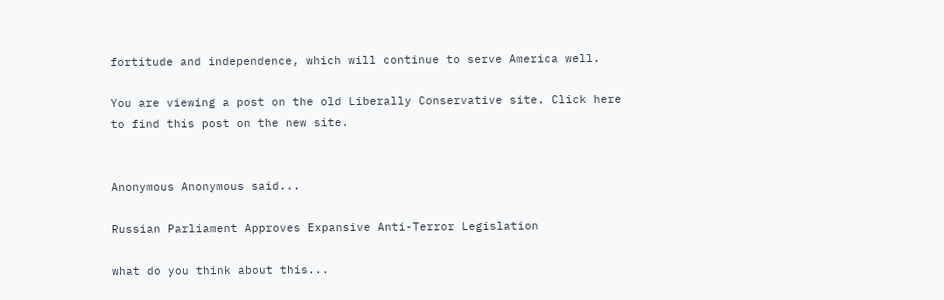fortitude and independence, which will continue to serve America well.

You are viewing a post on the old Liberally Conservative site. Click here to find this post on the new site.


Anonymous Anonymous said...

Russian Parliament Approves Expansive Anti-Terror Legislation

what do you think about this...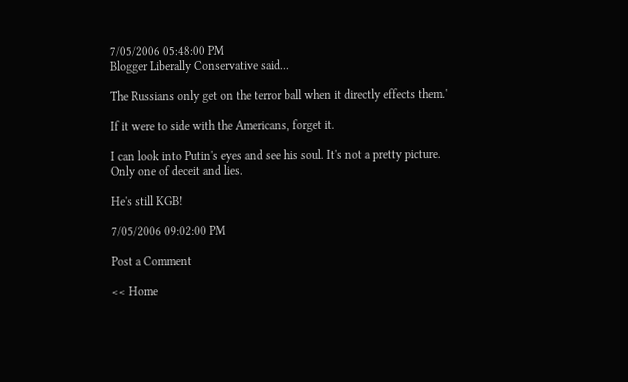7/05/2006 05:48:00 PM
Blogger Liberally Conservative said...

The Russians only get on the terror ball when it directly effects them.'

If it were to side with the Americans, forget it.

I can look into Putin's eyes and see his soul. It's not a pretty picture. Only one of deceit and lies.

He's still KGB!

7/05/2006 09:02:00 PM

Post a Comment

<< Home